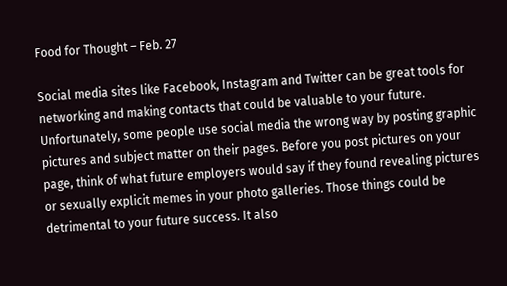Food for Thought – Feb. 27

Social media sites like Facebook, Instagram and Twitter can be great tools for networking and making contacts that could be valuable to your future. Unfortunately, some people use social media the wrong way by posting graphic pictures and subject matter on their pages. Before you post pictures on your page, think of what future employers would say if they found revealing pictures or sexually explicit memes in your photo galleries. Those things could be detrimental to your future success. It also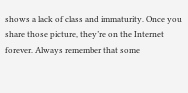shows a lack of class and immaturity. Once you share those picture, they’re on the Internet forever. Always remember that some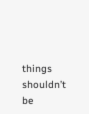things shouldn’t be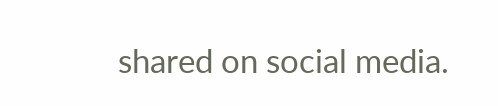shared on social media.